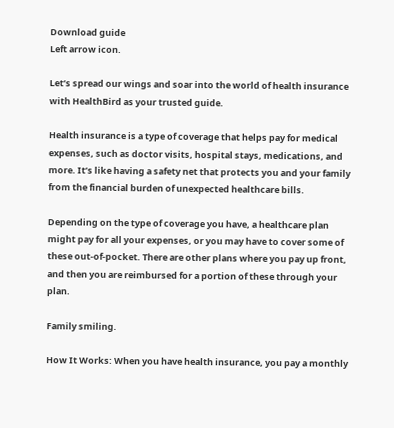Download guide
Left arrow icon.

Let’s spread our wings and soar into the world of health insurance with HealthBird as your trusted guide.

Health insurance is a type of coverage that helps pay for medical expenses, such as doctor visits, hospital stays, medications, and more. It’s like having a safety net that protects you and your family from the financial burden of unexpected healthcare bills.

Depending on the type of coverage you have, a healthcare plan might pay for all your expenses, or you may have to cover some of these out-of-pocket. There are other plans where you pay up front, and then you are reimbursed for a portion of these through your plan.

Family smiling.

How It Works: When you have health insurance, you pay a monthly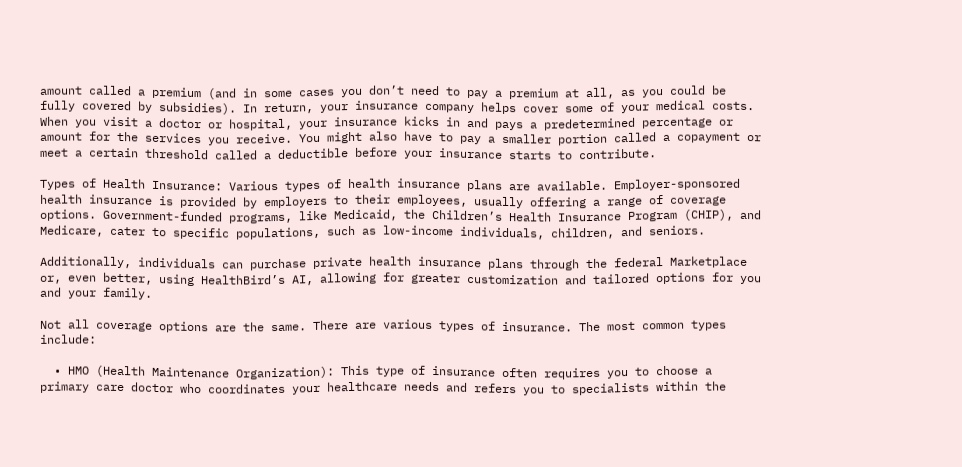amount called a premium (and in some cases you don’t need to pay a premium at all, as you could be fully covered by subsidies). In return, your insurance company helps cover some of your medical costs. When you visit a doctor or hospital, your insurance kicks in and pays a predetermined percentage or amount for the services you receive. You might also have to pay a smaller portion called a copayment or meet a certain threshold called a deductible before your insurance starts to contribute.

Types of Health Insurance: Various types of health insurance plans are available. Employer-sponsored health insurance is provided by employers to their employees, usually offering a range of coverage options. Government-funded programs, like Medicaid, the Children’s Health Insurance Program (CHIP), and Medicare, cater to specific populations, such as low-income individuals, children, and seniors.

Additionally, individuals can purchase private health insurance plans through the federal Marketplace or, even better, using HealthBird’s AI, allowing for greater customization and tailored options for you and your family.

Not all coverage options are the same. There are various types of insurance. The most common types include:

  • HMO (Health Maintenance Organization): This type of insurance often requires you to choose a primary care doctor who coordinates your healthcare needs and refers you to specialists within the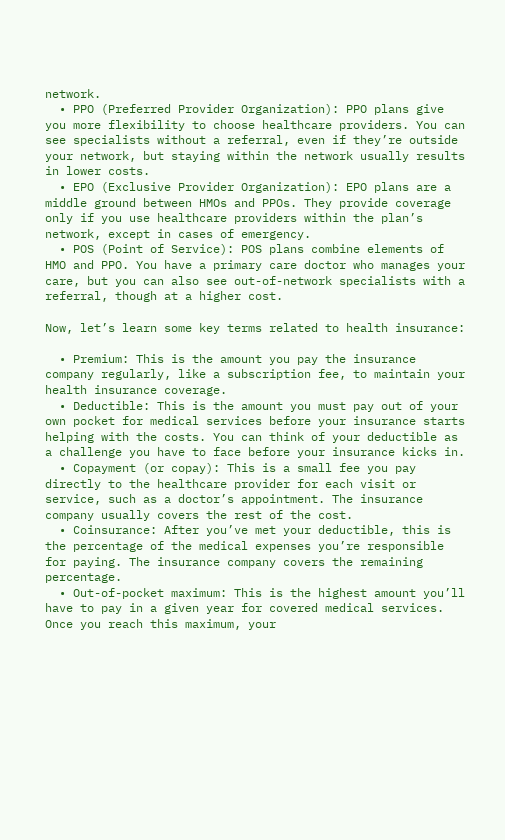network.
  • PPO (Preferred Provider Organization): PPO plans give you more flexibility to choose healthcare providers. You can see specialists without a referral, even if they’re outside your network, but staying within the network usually results in lower costs.
  • EPO (Exclusive Provider Organization): EPO plans are a middle ground between HMOs and PPOs. They provide coverage only if you use healthcare providers within the plan’s network, except in cases of emergency.
  • POS (Point of Service): POS plans combine elements of HMO and PPO. You have a primary care doctor who manages your care, but you can also see out-of-network specialists with a referral, though at a higher cost.

Now, let’s learn some key terms related to health insurance:

  • Premium: This is the amount you pay the insurance company regularly, like a subscription fee, to maintain your health insurance coverage.
  • Deductible: This is the amount you must pay out of your own pocket for medical services before your insurance starts helping with the costs. You can think of your deductible as a challenge you have to face before your insurance kicks in.
  • Copayment (or copay): This is a small fee you pay directly to the healthcare provider for each visit or service, such as a doctor’s appointment. The insurance company usually covers the rest of the cost.
  • Coinsurance: After you’ve met your deductible, this is the percentage of the medical expenses you’re responsible for paying. The insurance company covers the remaining percentage.
  • Out-of-pocket maximum: This is the highest amount you’ll have to pay in a given year for covered medical services. Once you reach this maximum, your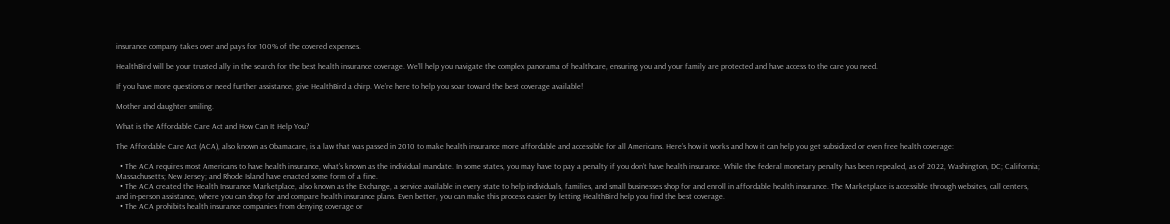insurance company takes over and pays for 100% of the covered expenses.

HealthBird will be your trusted ally in the search for the best health insurance coverage. We’ll help you navigate the complex panorama of healthcare, ensuring you and your family are protected and have access to the care you need.

If you have more questions or need further assistance, give HealthBird a chirp. We’re here to help you soar toward the best coverage available!

Mother and daughter smiling.

What is the Affordable Care Act and How Can It Help You?

The Affordable Care Act (ACA), also known as Obamacare, is a law that was passed in 2010 to make health insurance more affordable and accessible for all Americans. Here’s how it works and how it can help you get subsidized or even free health coverage:

  • The ACA requires most Americans to have health insurance, what’s known as the individual mandate. In some states, you may have to pay a penalty if you don’t have health insurance. While the federal monetary penalty has been repealed, as of 2022, Washington, DC; California; Massachusetts; New Jersey; and Rhode Island have enacted some form of a fine.
  • The ACA created the Health Insurance Marketplace, also known as the Exchange, a service available in every state to help individuals, families, and small businesses shop for and enroll in affordable health insurance. The Marketplace is accessible through websites, call centers, and in-person assistance, where you can shop for and compare health insurance plans. Even better, you can make this process easier by letting HealthBird help you find the best coverage.
  • The ACA prohibits health insurance companies from denying coverage or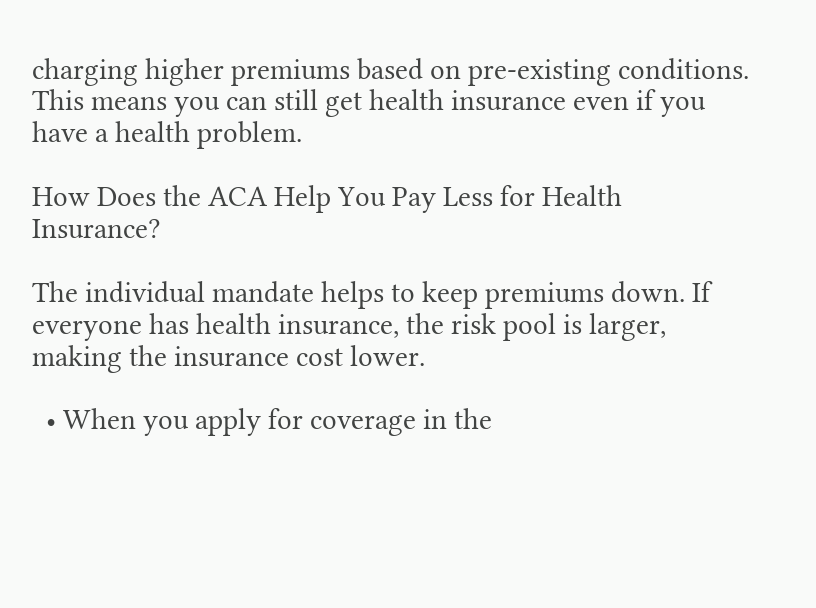charging higher premiums based on pre-existing conditions. This means you can still get health insurance even if you have a health problem.

How Does the ACA Help You Pay Less for Health Insurance?

The individual mandate helps to keep premiums down. If everyone has health insurance, the risk pool is larger, making the insurance cost lower.

  • When you apply for coverage in the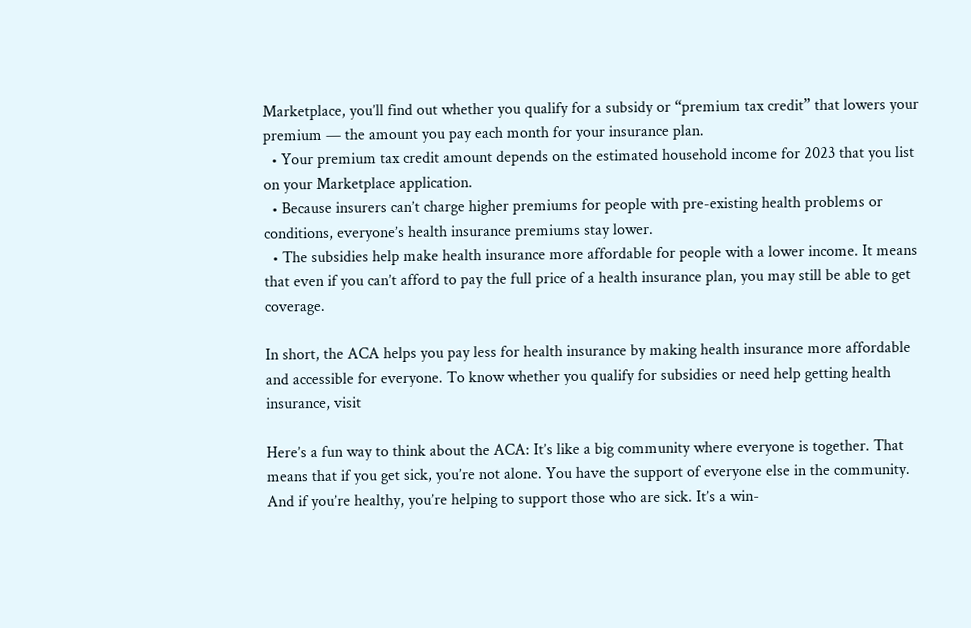Marketplace, you’ll find out whether you qualify for a subsidy or “premium tax credit” that lowers your premium — the amount you pay each month for your insurance plan.
  • Your premium tax credit amount depends on the estimated household income for 2023 that you list on your Marketplace application.
  • Because insurers can’t charge higher premiums for people with pre-existing health problems or conditions, everyone’s health insurance premiums stay lower.
  • The subsidies help make health insurance more affordable for people with a lower income. It means that even if you can’t afford to pay the full price of a health insurance plan, you may still be able to get coverage.

In short, the ACA helps you pay less for health insurance by making health insurance more affordable and accessible for everyone. To know whether you qualify for subsidies or need help getting health insurance, visit

Here’s a fun way to think about the ACA: It’s like a big community where everyone is together. That means that if you get sick, you’re not alone. You have the support of everyone else in the community. And if you’re healthy, you’re helping to support those who are sick. It’s a win-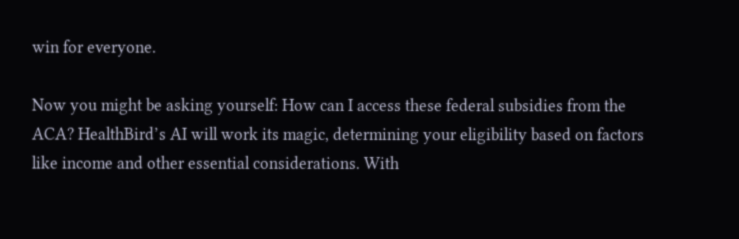win for everyone.

Now you might be asking yourself: How can I access these federal subsidies from the ACA? HealthBird’s AI will work its magic, determining your eligibility based on factors like income and other essential considerations. With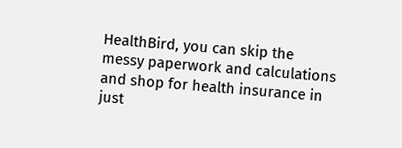HealthBird, you can skip the messy paperwork and calculations and shop for health insurance in just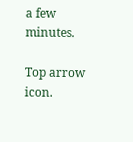a few minutes.

Top arrow icon.